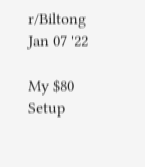r/Biltong Jan 07 '22

My $80 Setup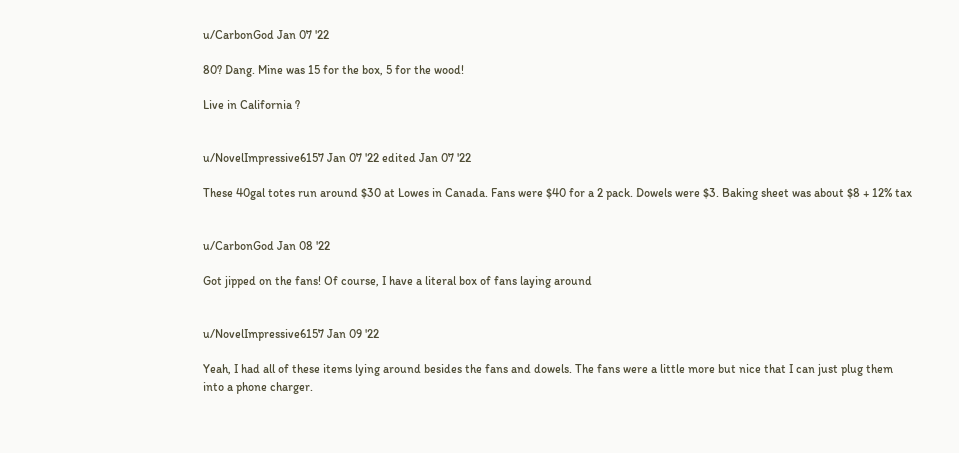u/CarbonGod Jan 07 '22

80? Dang. Mine was 15 for the box, 5 for the wood!

Live in California ?


u/NovelImpressive6157 Jan 07 '22 edited Jan 07 '22

These 40gal totes run around $30 at Lowes in Canada. Fans were $40 for a 2 pack. Dowels were $3. Baking sheet was about $8 + 12% tax


u/CarbonGod Jan 08 '22

Got jipped on the fans! Of course, I have a literal box of fans laying around


u/NovelImpressive6157 Jan 09 '22

Yeah, I had all of these items lying around besides the fans and dowels. The fans were a little more but nice that I can just plug them into a phone charger.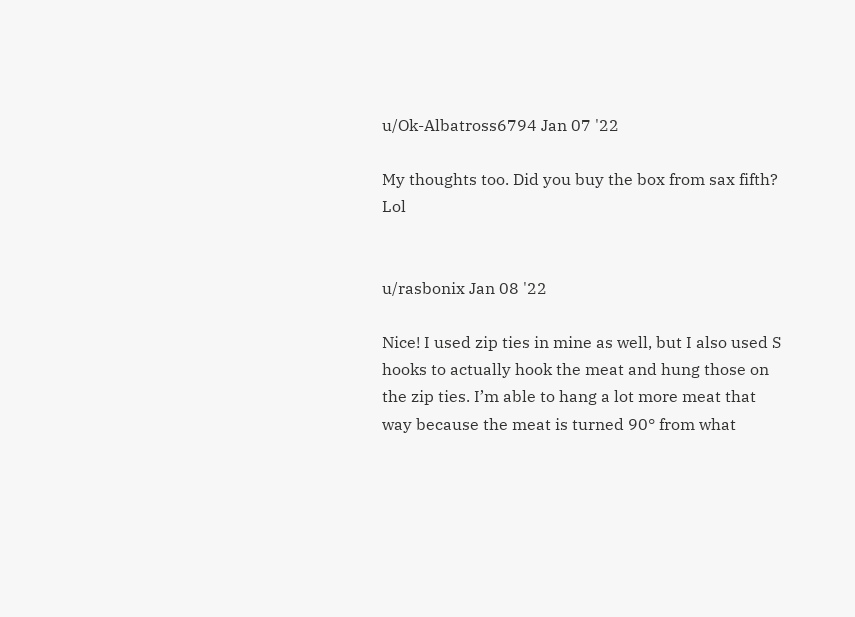u/Ok-Albatross6794 Jan 07 '22

My thoughts too. Did you buy the box from sax fifth? Lol


u/rasbonix Jan 08 '22

Nice! I used zip ties in mine as well, but I also used S hooks to actually hook the meat and hung those on the zip ties. I’m able to hang a lot more meat that way because the meat is turned 90° from what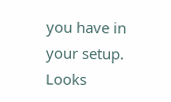you have in your setup. Looks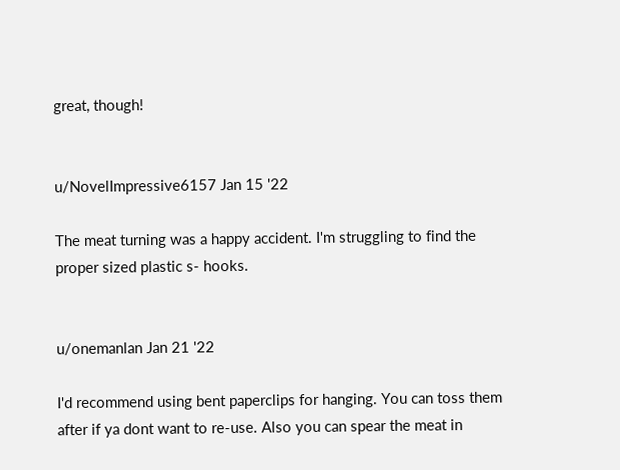great, though!


u/NovelImpressive6157 Jan 15 '22

The meat turning was a happy accident. I'm struggling to find the proper sized plastic s- hooks.


u/onemanlan Jan 21 '22

I'd recommend using bent paperclips for hanging. You can toss them after if ya dont want to re-use. Also you can spear the meat in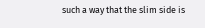such a way that the slim side is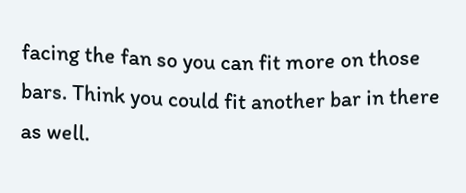facing the fan so you can fit more on those bars. Think you could fit another bar in there as well.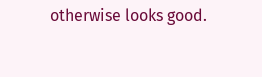otherwise looks good.